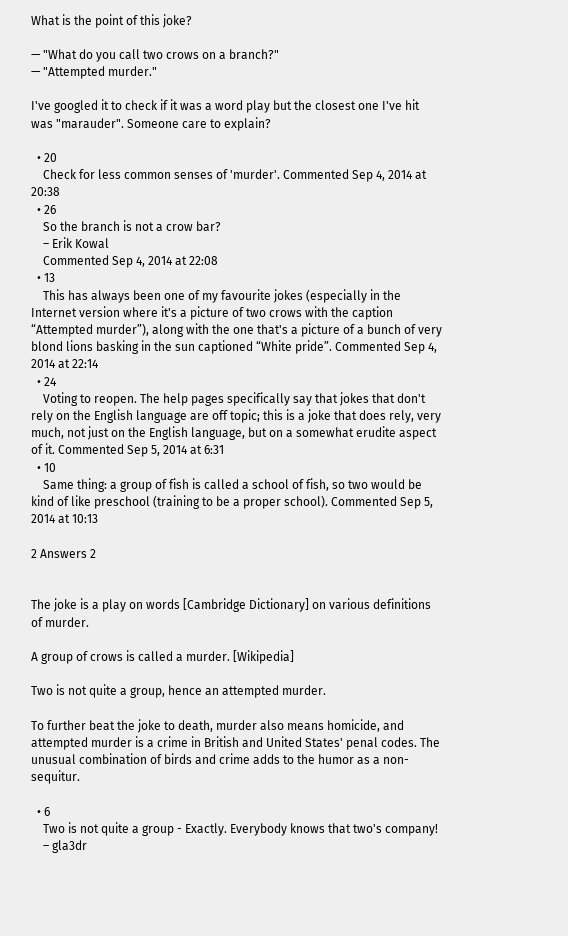What is the point of this joke?

— "What do you call two crows on a branch?"
— "Attempted murder."

I've googled it to check if it was a word play but the closest one I've hit was "marauder". Someone care to explain?

  • 20
    Check for less common senses of 'murder'. Commented Sep 4, 2014 at 20:38
  • 26
    So the branch is not a crow bar?
    – Erik Kowal
    Commented Sep 4, 2014 at 22:08
  • 13
    This has always been one of my favourite jokes (especially in the Internet version where it's a picture of two crows with the caption “Attempted murder”), along with the one that's a picture of a bunch of very blond lions basking in the sun captioned “White pride”. Commented Sep 4, 2014 at 22:14
  • 24
    Voting to reopen. The help pages specifically say that jokes that don't rely on the English language are off topic; this is a joke that does rely, very much, not just on the English language, but on a somewhat erudite aspect of it. Commented Sep 5, 2014 at 6:31
  • 10
    Same thing: a group of fish is called a school of fish, so two would be kind of like preschool (training to be a proper school). Commented Sep 5, 2014 at 10:13

2 Answers 2


The joke is a play on words [Cambridge Dictionary] on various definitions of murder.

A group of crows is called a murder. [Wikipedia]

Two is not quite a group, hence an attempted murder.

To further beat the joke to death, murder also means homicide, and attempted murder is a crime in British and United States' penal codes. The unusual combination of birds and crime adds to the humor as a non-sequitur.

  • 6
    Two is not quite a group - Exactly. Everybody knows that two's company!
    – gla3dr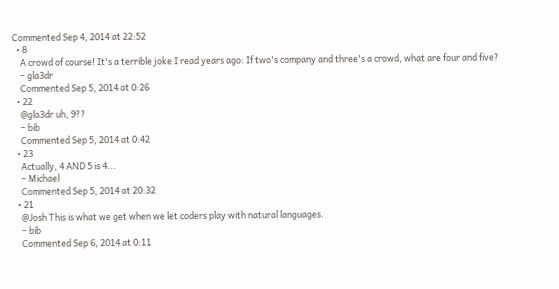Commented Sep 4, 2014 at 22:52
  • 8
    A crowd of course! It's a terrible joke I read years ago: If two's company and three's a crowd, what are four and five?
    – gla3dr
    Commented Sep 5, 2014 at 0:26
  • 22
    @gla3dr uh, 9??
    – bib
    Commented Sep 5, 2014 at 0:42
  • 23
    Actually, 4 AND 5 is 4...
    – Michael
    Commented Sep 5, 2014 at 20:32
  • 21
    @Josh This is what we get when we let coders play with natural languages.
    – bib
    Commented Sep 6, 2014 at 0:11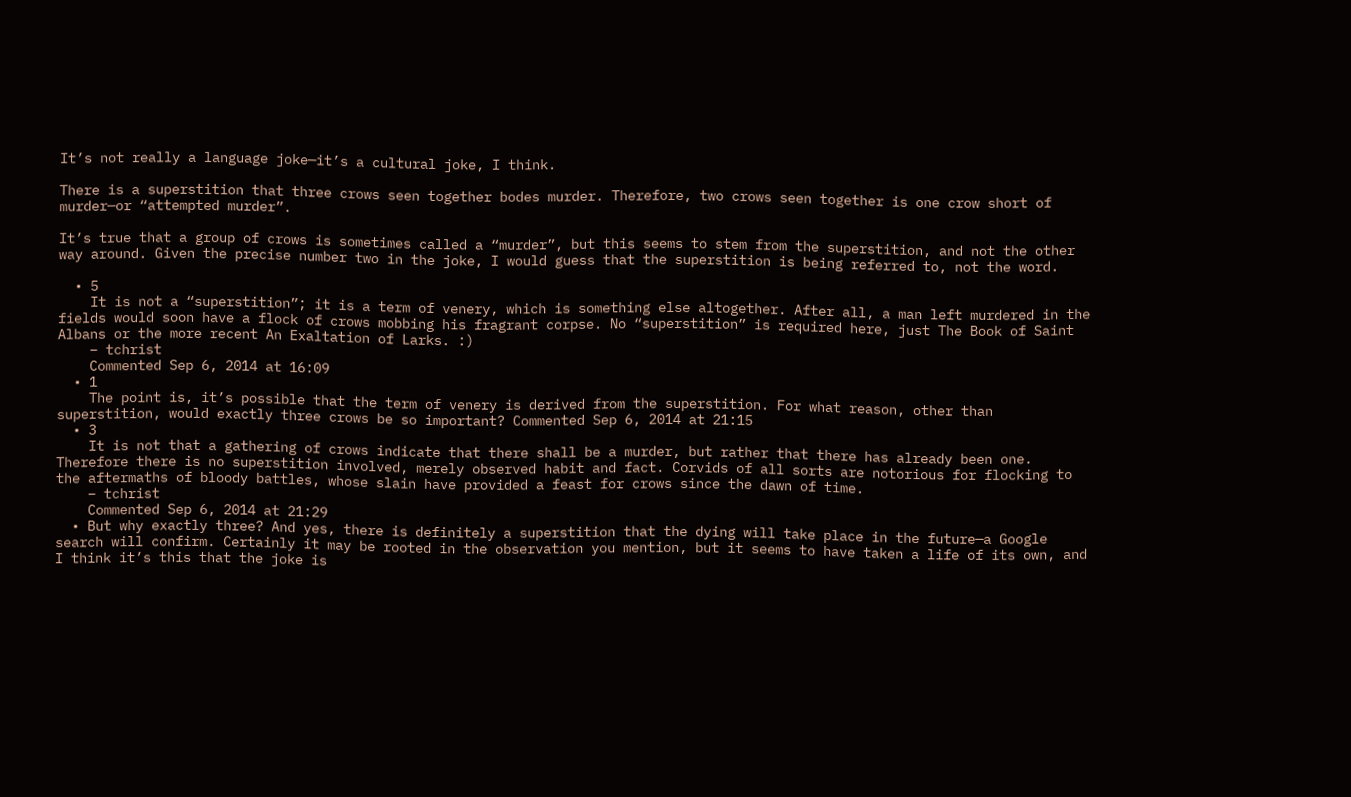It’s not really a language joke—it’s a cultural joke, I think.

There is a superstition that three crows seen together bodes murder. Therefore, two crows seen together is one crow short of murder—or “attempted murder”.

It’s true that a group of crows is sometimes called a “murder”, but this seems to stem from the superstition, and not the other way around. Given the precise number two in the joke, I would guess that the superstition is being referred to, not the word.

  • 5
    It is not a “superstition”; it is a term of venery, which is something else altogether. After all, a man left murdered in the fields would soon have a flock of crows mobbing his fragrant corpse. No “superstition” is required here, just The Book of Saint Albans or the more recent An Exaltation of Larks. :)
    – tchrist
    Commented Sep 6, 2014 at 16:09
  • 1
    The point is, it’s possible that the term of venery is derived from the superstition. For what reason, other than superstition, would exactly three crows be so important? Commented Sep 6, 2014 at 21:15
  • 3
    It is not that a gathering of crows indicate that there shall be a murder, but rather that there has already been one. Therefore there is no superstition involved, merely observed habit and fact. Corvids of all sorts are notorious for flocking to the aftermaths of bloody battles, whose slain have provided a feast for crows since the dawn of time.
    – tchrist
    Commented Sep 6, 2014 at 21:29
  • But why exactly three? And yes, there is definitely a superstition that the dying will take place in the future—a Google search will confirm. Certainly it may be rooted in the observation you mention, but it seems to have taken a life of its own, and I think it’s this that the joke is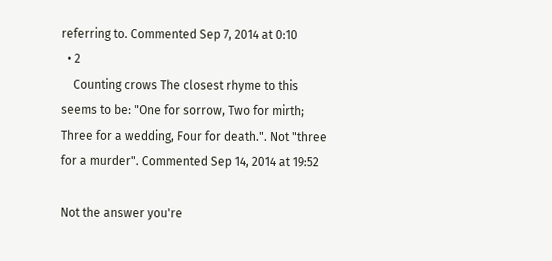referring to. Commented Sep 7, 2014 at 0:10
  • 2
    Counting crows The closest rhyme to this seems to be: "One for sorrow, Two for mirth; Three for a wedding, Four for death.". Not "three for a murder". Commented Sep 14, 2014 at 19:52

Not the answer you're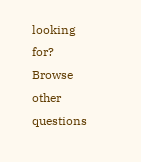looking for? Browse other questions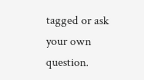tagged or ask your own question.